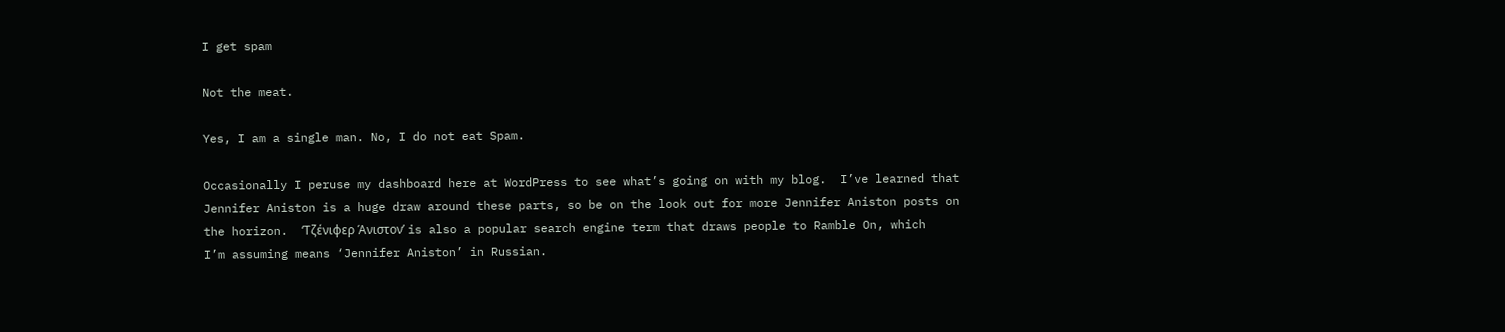I get spam

Not the meat.

Yes, I am a single man. No, I do not eat Spam.

Occasionally I peruse my dashboard here at WordPress to see what’s going on with my blog.  I’ve learned that Jennifer Aniston is a huge draw around these parts, so be on the look out for more Jennifer Aniston posts on the horizon.  ‘Τζένιφερ Άνιστον’ is also a popular search engine term that draws people to Ramble On, which I’m assuming means ‘Jennifer Aniston’ in Russian.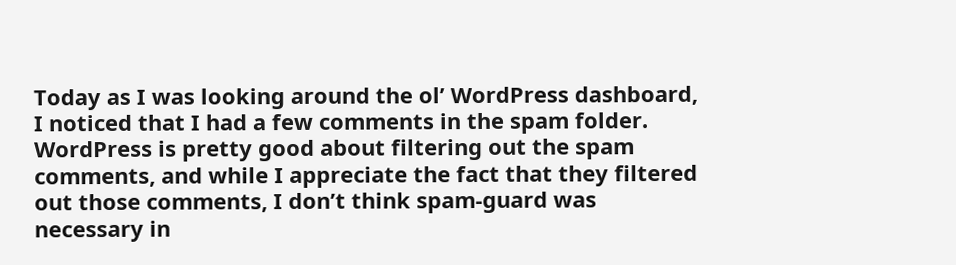Today as I was looking around the ol’ WordPress dashboard, I noticed that I had a few comments in the spam folder.  WordPress is pretty good about filtering out the spam comments, and while I appreciate the fact that they filtered out those comments, I don’t think spam-guard was necessary in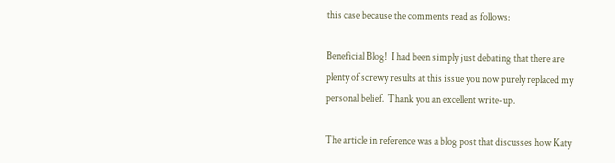this case because the comments read as follows:

Beneficial Blog!  I had been simply just debating that there are plenty of screwy results at this issue you now purely replaced my personal belief.  Thank you an excellent write-up.

The article in reference was a blog post that discusses how Katy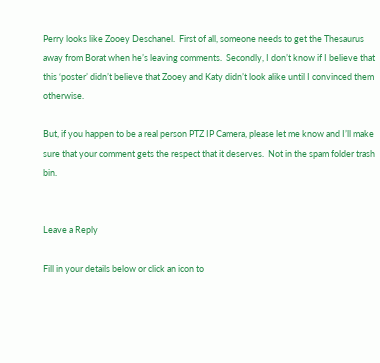Perry looks like Zooey Deschanel.  First of all, someone needs to get the Thesaurus away from Borat when he’s leaving comments.  Secondly, I don’t know if I believe that this ‘poster’ didn’t believe that Zooey and Katy didn’t look alike until I convinced them otherwise.

But, if you happen to be a real person PTZ IP Camera, please let me know and I’ll make sure that your comment gets the respect that it deserves.  Not in the spam folder trash bin.


Leave a Reply

Fill in your details below or click an icon to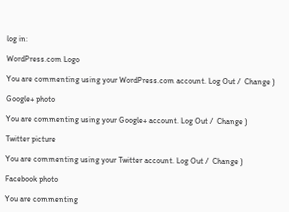log in:

WordPress.com Logo

You are commenting using your WordPress.com account. Log Out /  Change )

Google+ photo

You are commenting using your Google+ account. Log Out /  Change )

Twitter picture

You are commenting using your Twitter account. Log Out /  Change )

Facebook photo

You are commenting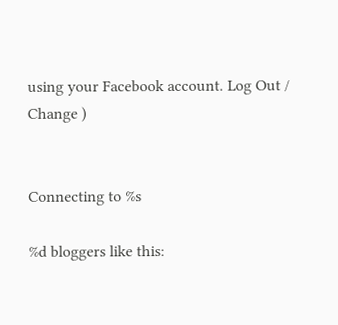using your Facebook account. Log Out /  Change )


Connecting to %s

%d bloggers like this: